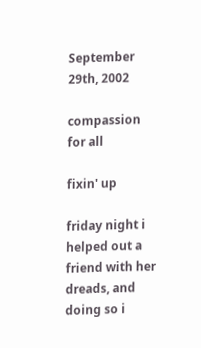September 29th, 2002

compassion for all

fixin' up

friday night i helped out a friend with her dreads, and doing so i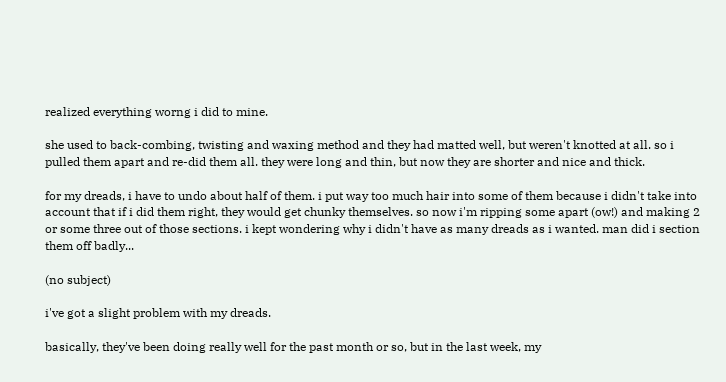realized everything worng i did to mine.

she used to back-combing, twisting and waxing method and they had matted well, but weren't knotted at all. so i pulled them apart and re-did them all. they were long and thin, but now they are shorter and nice and thick.

for my dreads, i have to undo about half of them. i put way too much hair into some of them because i didn't take into account that if i did them right, they would get chunky themselves. so now i'm ripping some apart (ow!) and making 2 or some three out of those sections. i kept wondering why i didn't have as many dreads as i wanted. man did i section them off badly...

(no subject)

i've got a slight problem with my dreads.

basically, they've been doing really well for the past month or so, but in the last week, my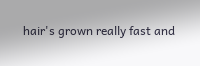hair's grown really fast and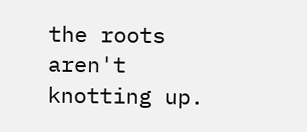the roots aren't knotting up.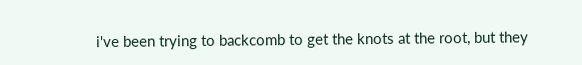i've been trying to backcomb to get the knots at the root, but they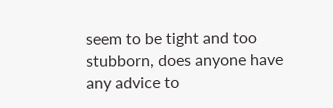seem to be tight and too stubborn, does anyone have any advice to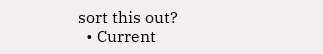sort this out?
  • Current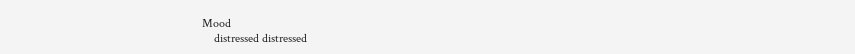Mood
    distressed distressed